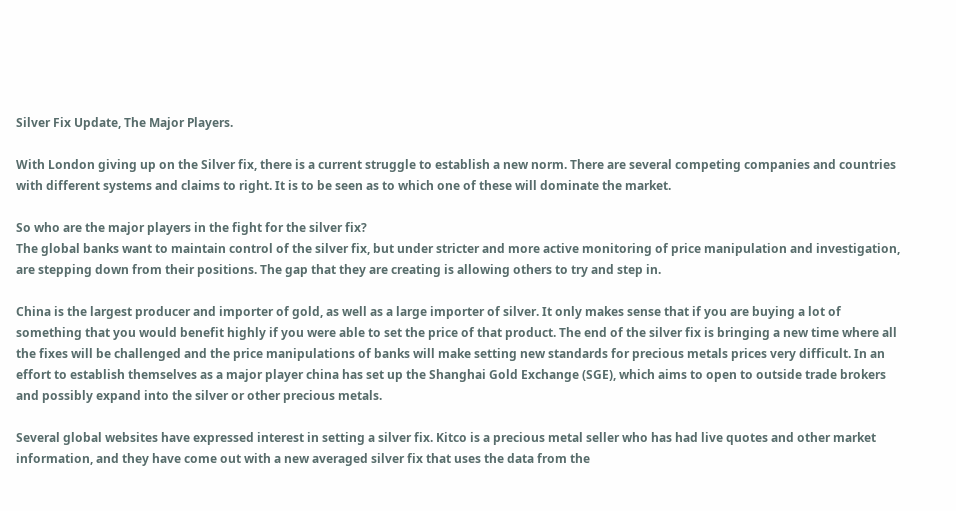Silver Fix Update, The Major Players.

With London giving up on the Silver fix, there is a current struggle to establish a new norm. There are several competing companies and countries with different systems and claims to right. It is to be seen as to which one of these will dominate the market.

So who are the major players in the fight for the silver fix?
The global banks want to maintain control of the silver fix, but under stricter and more active monitoring of price manipulation and investigation, are stepping down from their positions. The gap that they are creating is allowing others to try and step in.

China is the largest producer and importer of gold, as well as a large importer of silver. It only makes sense that if you are buying a lot of something that you would benefit highly if you were able to set the price of that product. The end of the silver fix is bringing a new time where all the fixes will be challenged and the price manipulations of banks will make setting new standards for precious metals prices very difficult. In an effort to establish themselves as a major player china has set up the Shanghai Gold Exchange (SGE), which aims to open to outside trade brokers and possibly expand into the silver or other precious metals.

Several global websites have expressed interest in setting a silver fix. Kitco is a precious metal seller who has had live quotes and other market information, and they have come out with a new averaged silver fix that uses the data from the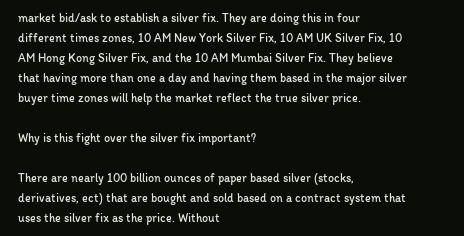market bid/ask to establish a silver fix. They are doing this in four different times zones, 10 AM New York Silver Fix, 10 AM UK Silver Fix, 10 AM Hong Kong Silver Fix, and the 10 AM Mumbai Silver Fix. They believe that having more than one a day and having them based in the major silver buyer time zones will help the market reflect the true silver price.

Why is this fight over the silver fix important?

There are nearly 100 billion ounces of paper based silver (stocks, derivatives, ect) that are bought and sold based on a contract system that uses the silver fix as the price. Without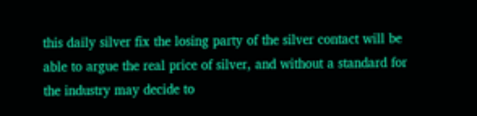this daily silver fix the losing party of the silver contact will be able to argue the real price of silver, and without a standard for the industry may decide to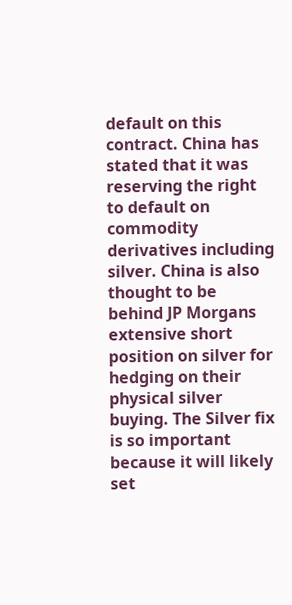default on this contract. China has stated that it was reserving the right to default on commodity derivatives including silver. China is also thought to be behind JP Morgans extensive short position on silver for hedging on their physical silver buying. The Silver fix is so important because it will likely set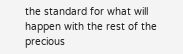the standard for what will happen with the rest of the precious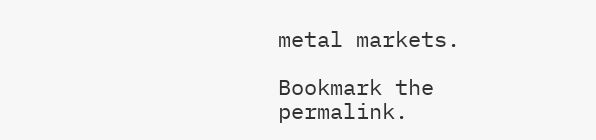metal markets.

Bookmark the permalink.